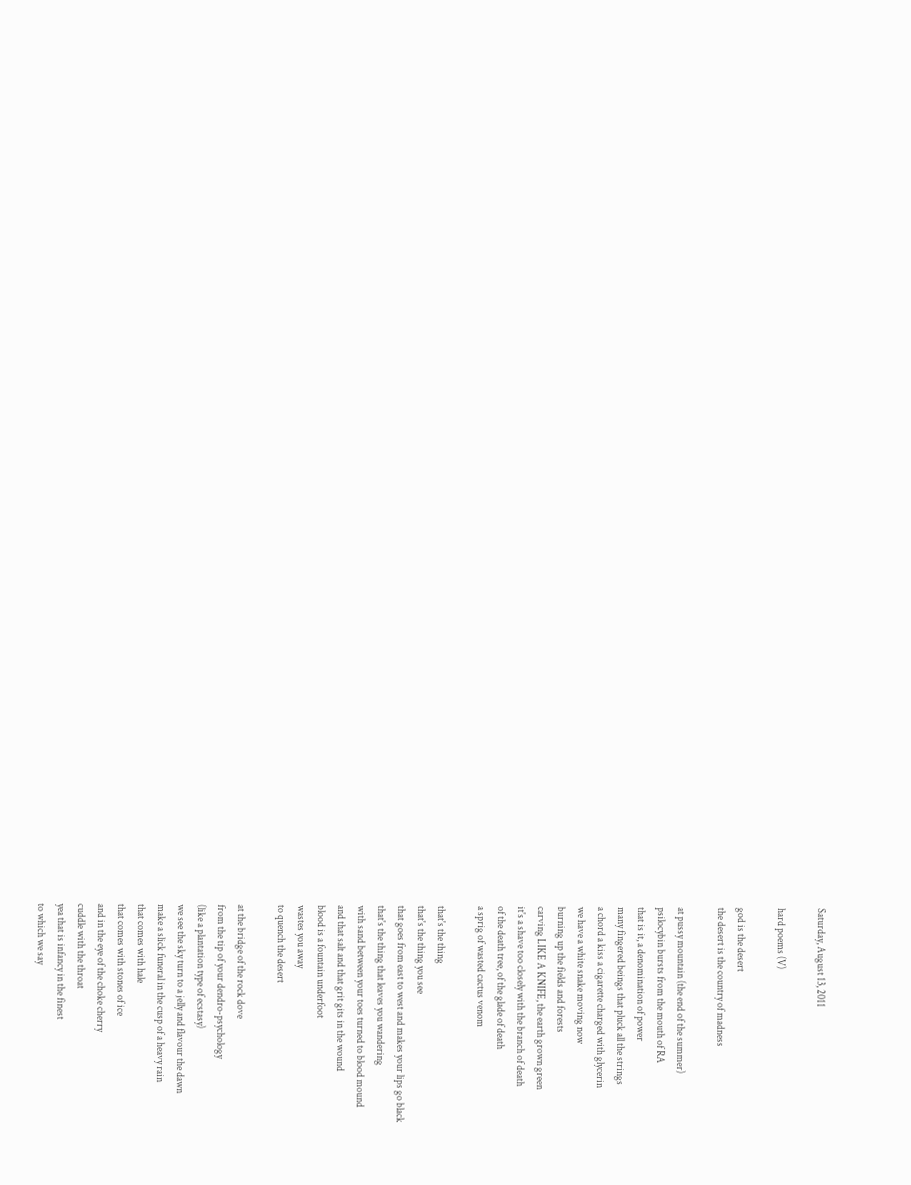Saturday, August 13, 2011

hard poems (V)

god is the desert
the desert is the country of madness

at pussy mountain (the end of the summer)
psilocybin bursts from the mouth of RA
that is it, a denomination of power
many fingered beings that pluck all the strings
a chord a kiss a cigarette charged with glycerin
we have a white snake moving now
burning up the fields and forests
carving LIKE A KNIFE, the earth grown green
it's a shave too closely with the branch of death
of the death tree, of the glade of death
a sprig of wasted cactus venom

that's the thing
that's the thing you see
that goes from east to west and makes your lips go black
that's the thing that leaves you wandering
with sand between your toes turned to blood mound
and that salt and that grit gits in the wound
blood is a fountain underfoot
wastes you away
to quench the desert

at the bridge of the rock dove
from the tip of your dendro-psychology
(like a plantation type of ecstasy)
we see the sky turn to a jelly and flavour the dawn
make a slick funeral in the cusp of a heavy rain
that comes with hale
that comes with stones of ice
and in the eye of the choke cherry
cuddle with the throat
yea that is infancy in the finest
to which we say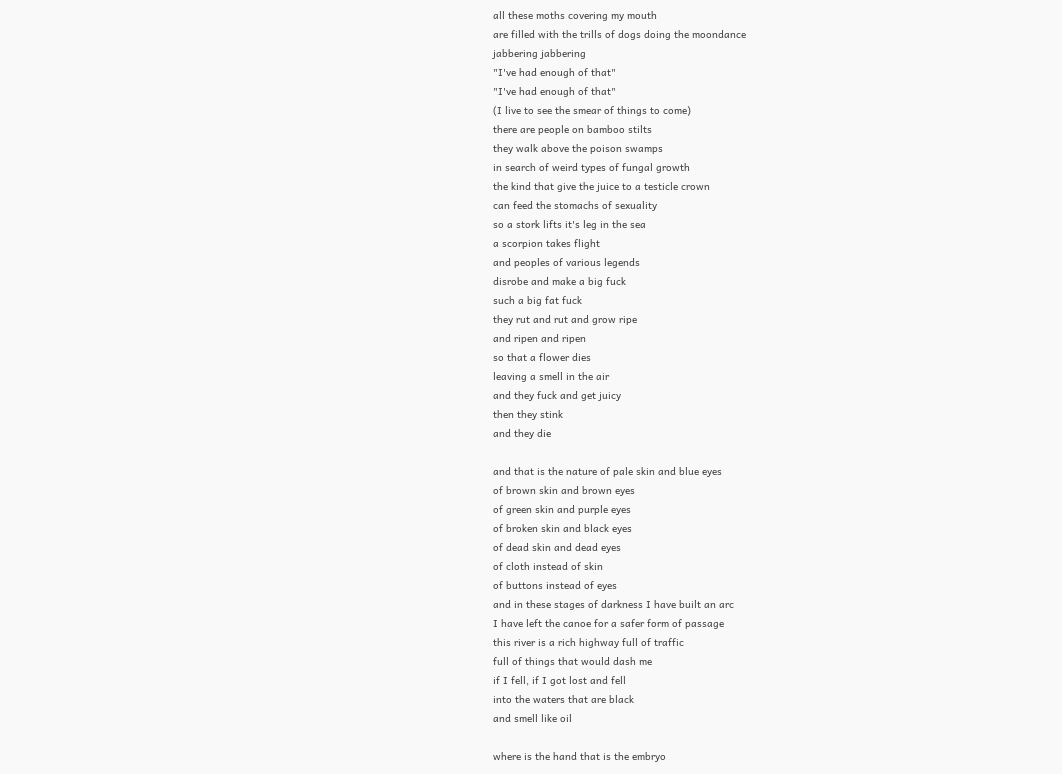all these moths covering my mouth
are filled with the trills of dogs doing the moondance
jabbering jabbering
"I've had enough of that"
"I've had enough of that"
(I live to see the smear of things to come)
there are people on bamboo stilts
they walk above the poison swamps
in search of weird types of fungal growth
the kind that give the juice to a testicle crown
can feed the stomachs of sexuality
so a stork lifts it's leg in the sea
a scorpion takes flight
and peoples of various legends
disrobe and make a big fuck
such a big fat fuck
they rut and rut and grow ripe
and ripen and ripen
so that a flower dies
leaving a smell in the air
and they fuck and get juicy
then they stink
and they die

and that is the nature of pale skin and blue eyes
of brown skin and brown eyes
of green skin and purple eyes
of broken skin and black eyes
of dead skin and dead eyes
of cloth instead of skin
of buttons instead of eyes
and in these stages of darkness I have built an arc
I have left the canoe for a safer form of passage
this river is a rich highway full of traffic
full of things that would dash me
if I fell, if I got lost and fell
into the waters that are black
and smell like oil

where is the hand that is the embryo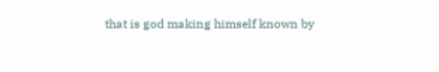that is god making himself known by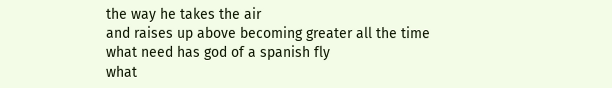the way he takes the air
and raises up above becoming greater all the time
what need has god of a spanish fly
what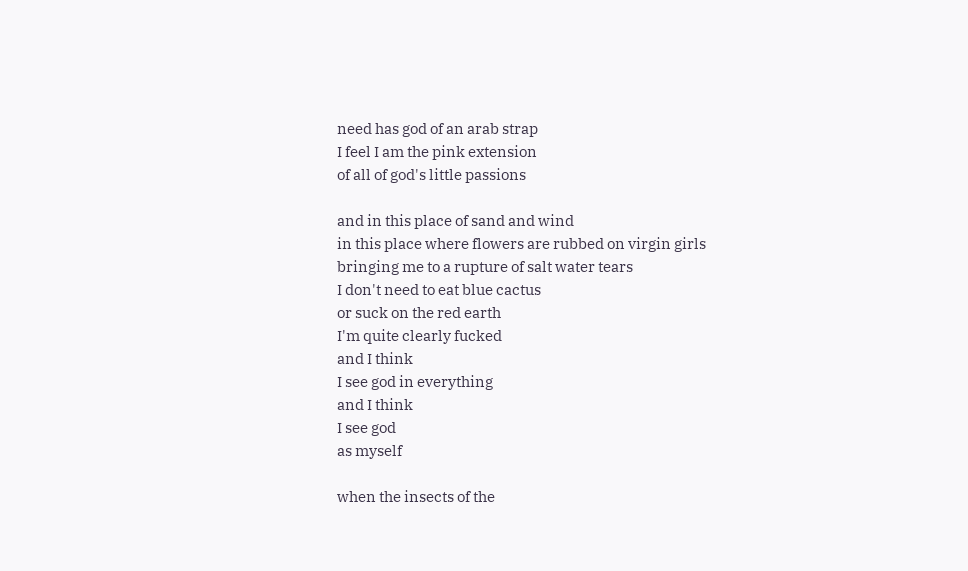need has god of an arab strap
I feel I am the pink extension
of all of god's little passions

and in this place of sand and wind
in this place where flowers are rubbed on virgin girls
bringing me to a rupture of salt water tears
I don't need to eat blue cactus
or suck on the red earth
I'm quite clearly fucked
and I think
I see god in everything
and I think
I see god
as myself

when the insects of the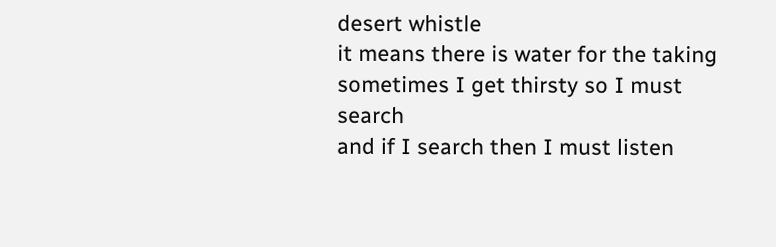desert whistle
it means there is water for the taking
sometimes I get thirsty so I must search
and if I search then I must listen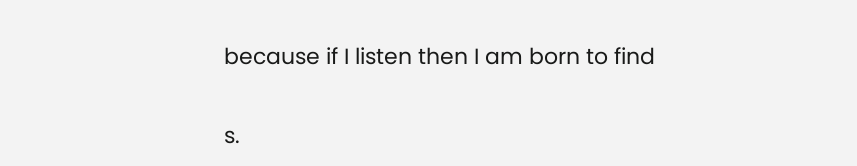because if I listen then I am born to find

s.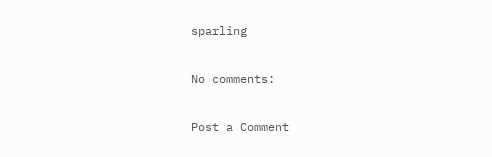sparling

No comments:

Post a Comment